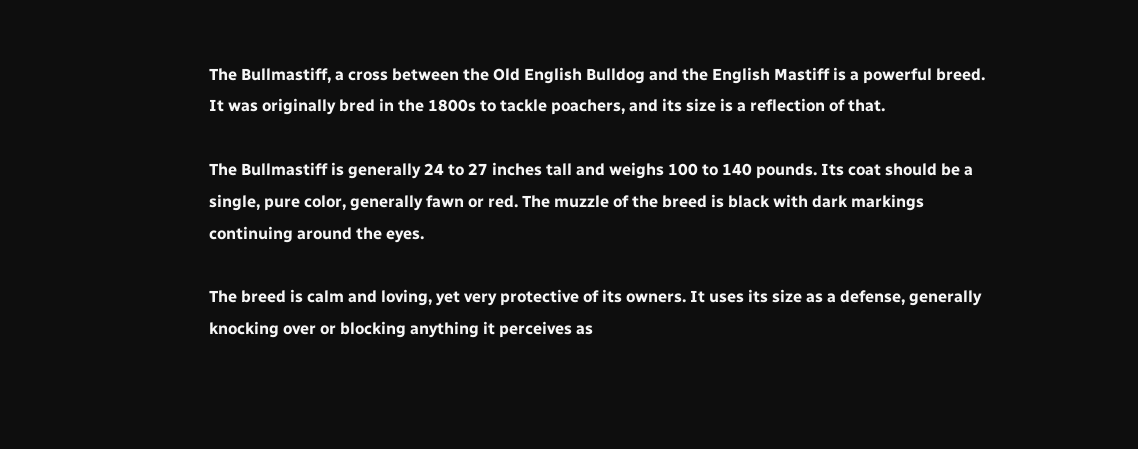The Bullmastiff, a cross between the Old English Bulldog and the English Mastiff is a powerful breed. It was originally bred in the 1800s to tackle poachers, and its size is a reflection of that.

The Bullmastiff is generally 24 to 27 inches tall and weighs 100 to 140 pounds. Its coat should be a single, pure color, generally fawn or red. The muzzle of the breed is black with dark markings continuing around the eyes.

The breed is calm and loving, yet very protective of its owners. It uses its size as a defense, generally knocking over or blocking anything it perceives as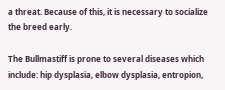a threat. Because of this, it is necessary to socialize the breed early.

The Bullmastiff is prone to several diseases which include: hip dysplasia, elbow dysplasia, entropion,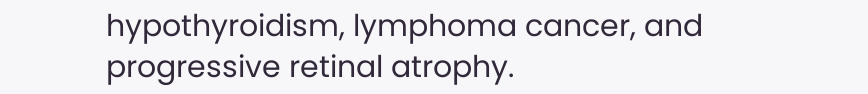hypothyroidism, lymphoma cancer, and progressive retinal atrophy.